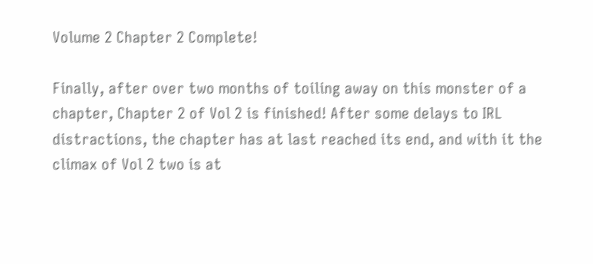Volume 2 Chapter 2 Complete!

Finally, after over two months of toiling away on this monster of a chapter, Chapter 2 of Vol 2 is finished! After some delays to IRL distractions, the chapter has at last reached its end, and with it the climax of Vol 2 two is at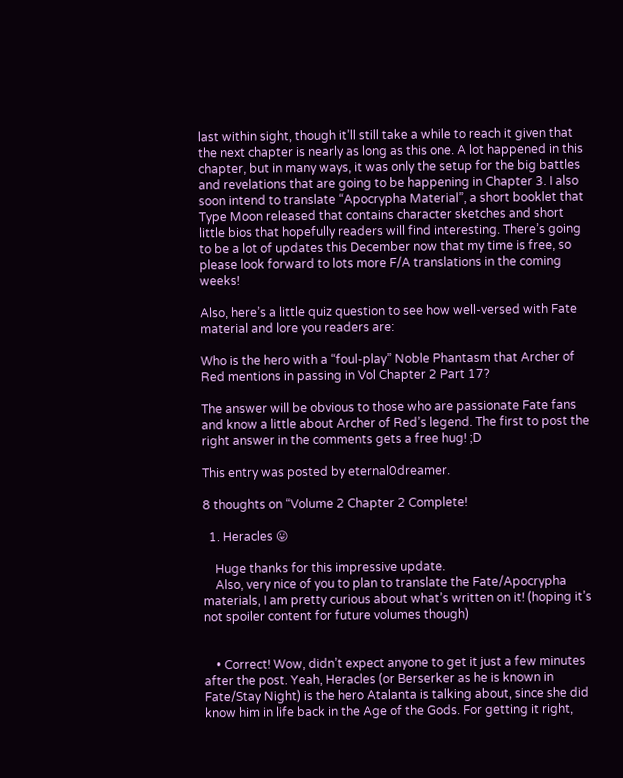last within sight, though it’ll still take a while to reach it given that the next chapter is nearly as long as this one. A lot happened in this chapter, but in many ways, it was only the setup for the big battles and revelations that are going to be happening in Chapter 3. I also soon intend to translate “Apocrypha Material”, a short booklet that Type Moon released that contains character sketches and short little bios that hopefully readers will find interesting. There’s going to be a lot of updates this December now that my time is free, so please look forward to lots more F/A translations in the coming weeks!

Also, here’s a little quiz question to see how well-versed with Fate material and lore you readers are:

Who is the hero with a “foul-play” Noble Phantasm that Archer of Red mentions in passing in Vol Chapter 2 Part 17?

The answer will be obvious to those who are passionate Fate fans and know a little about Archer of Red’s legend. The first to post the right answer in the comments gets a free hug! ;D

This entry was posted by eternal0dreamer.

8 thoughts on “Volume 2 Chapter 2 Complete!

  1. Heracles 😛

    Huge thanks for this impressive update.
    Also, very nice of you to plan to translate the Fate/Apocrypha materials, I am pretty curious about what’s written on it! (hoping it’s not spoiler content for future volumes though)


    • Correct! Wow, didn’t expect anyone to get it just a few minutes after the post. Yeah, Heracles (or Berserker as he is known in Fate/Stay Night) is the hero Atalanta is talking about, since she did know him in life back in the Age of the Gods. For getting it right,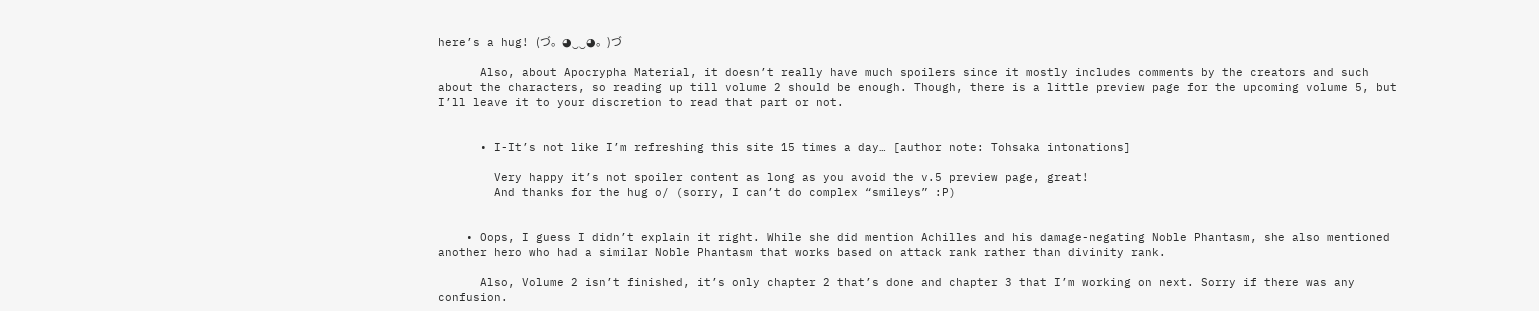here’s a hug! (づ。◕‿‿◕。)づ

      Also, about Apocrypha Material, it doesn’t really have much spoilers since it mostly includes comments by the creators and such about the characters, so reading up till volume 2 should be enough. Though, there is a little preview page for the upcoming volume 5, but I’ll leave it to your discretion to read that part or not.


      • I-It’s not like I’m refreshing this site 15 times a day… [author note: Tohsaka intonations]

        Very happy it’s not spoiler content as long as you avoid the v.5 preview page, great!
        And thanks for the hug o/ (sorry, I can’t do complex “smileys” :P)


    • Oops, I guess I didn’t explain it right. While she did mention Achilles and his damage-negating Noble Phantasm, she also mentioned another hero who had a similar Noble Phantasm that works based on attack rank rather than divinity rank.

      Also, Volume 2 isn’t finished, it’s only chapter 2 that’s done and chapter 3 that I’m working on next. Sorry if there was any confusion.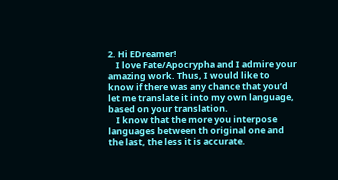2. Hi EDreamer!
    I love Fate/Apocrypha and I admire your amazing work. Thus, I would like to know if there was any chance that you’d let me translate it into my own language, based on your translation.
    I know that the more you interpose languages between th original one and the last, the less it is accurate.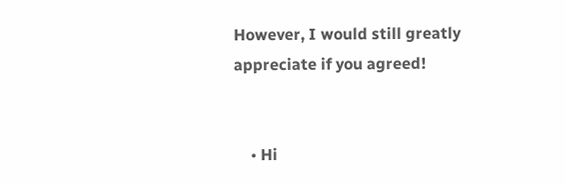However, I would still greatly appreciate if you agreed!


    • Hi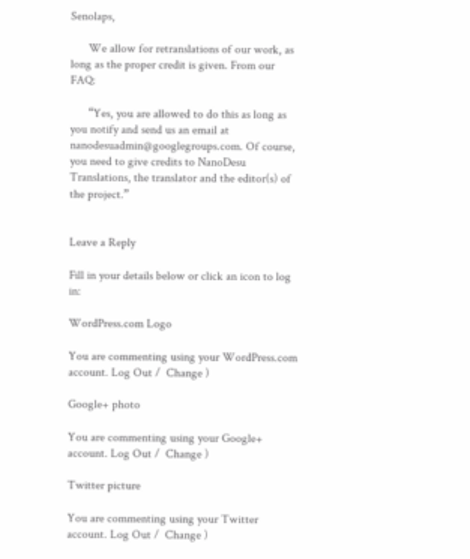Senolaps,

      We allow for retranslations of our work, as long as the proper credit is given. From our FAQ:

      “Yes, you are allowed to do this as long as you notify and send us an email at nanodesuadmin@googlegroups.com. Of course, you need to give credits to NanoDesu Translations, the translator and the editor(s) of the project.”


Leave a Reply

Fill in your details below or click an icon to log in:

WordPress.com Logo

You are commenting using your WordPress.com account. Log Out /  Change )

Google+ photo

You are commenting using your Google+ account. Log Out /  Change )

Twitter picture

You are commenting using your Twitter account. Log Out /  Change )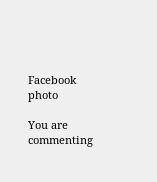Facebook photo

You are commenting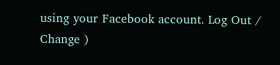using your Facebook account. Log Out /  Change )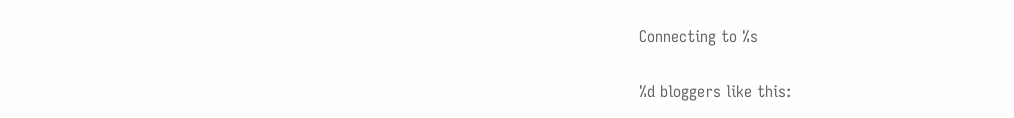Connecting to %s

%d bloggers like this: